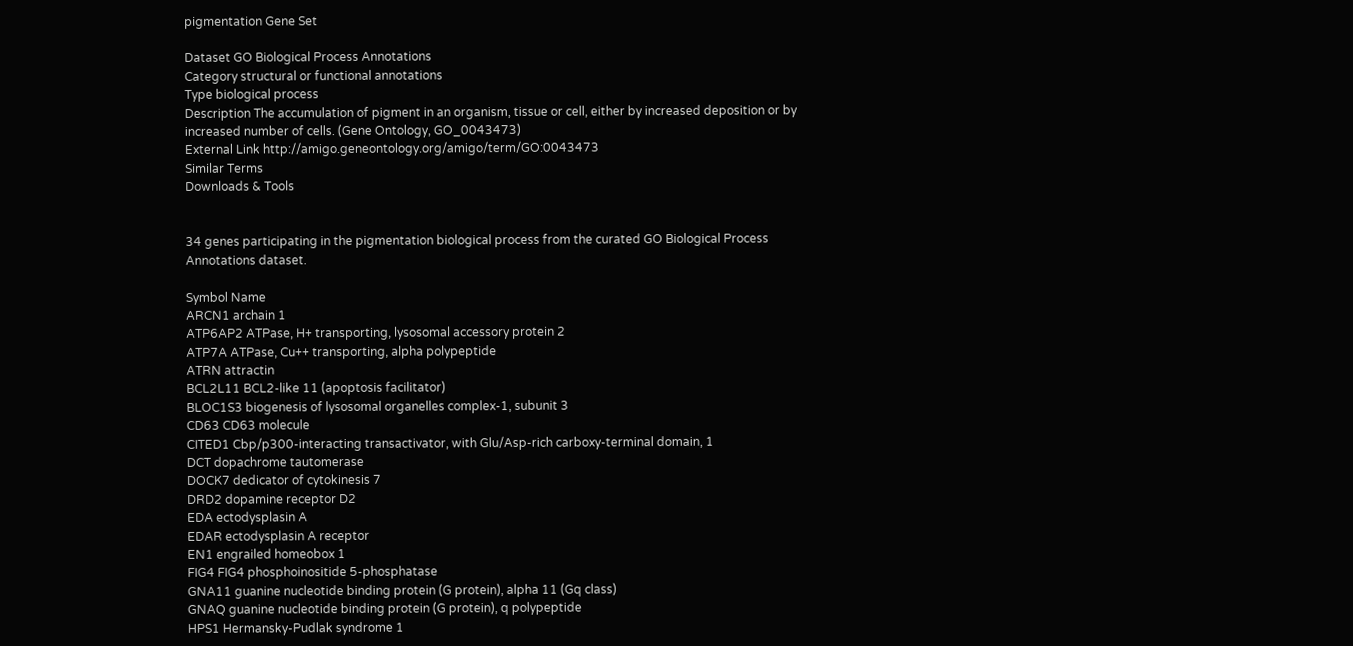pigmentation Gene Set

Dataset GO Biological Process Annotations
Category structural or functional annotations
Type biological process
Description The accumulation of pigment in an organism, tissue or cell, either by increased deposition or by increased number of cells. (Gene Ontology, GO_0043473)
External Link http://amigo.geneontology.org/amigo/term/GO:0043473
Similar Terms
Downloads & Tools


34 genes participating in the pigmentation biological process from the curated GO Biological Process Annotations dataset.

Symbol Name
ARCN1 archain 1
ATP6AP2 ATPase, H+ transporting, lysosomal accessory protein 2
ATP7A ATPase, Cu++ transporting, alpha polypeptide
ATRN attractin
BCL2L11 BCL2-like 11 (apoptosis facilitator)
BLOC1S3 biogenesis of lysosomal organelles complex-1, subunit 3
CD63 CD63 molecule
CITED1 Cbp/p300-interacting transactivator, with Glu/Asp-rich carboxy-terminal domain, 1
DCT dopachrome tautomerase
DOCK7 dedicator of cytokinesis 7
DRD2 dopamine receptor D2
EDA ectodysplasin A
EDAR ectodysplasin A receptor
EN1 engrailed homeobox 1
FIG4 FIG4 phosphoinositide 5-phosphatase
GNA11 guanine nucleotide binding protein (G protein), alpha 11 (Gq class)
GNAQ guanine nucleotide binding protein (G protein), q polypeptide
HPS1 Hermansky-Pudlak syndrome 1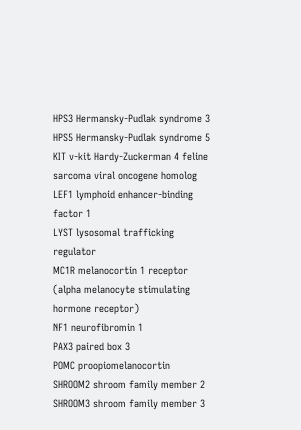HPS3 Hermansky-Pudlak syndrome 3
HPS5 Hermansky-Pudlak syndrome 5
KIT v-kit Hardy-Zuckerman 4 feline sarcoma viral oncogene homolog
LEF1 lymphoid enhancer-binding factor 1
LYST lysosomal trafficking regulator
MC1R melanocortin 1 receptor (alpha melanocyte stimulating hormone receptor)
NF1 neurofibromin 1
PAX3 paired box 3
POMC proopiomelanocortin
SHROOM2 shroom family member 2
SHROOM3 shroom family member 3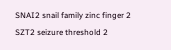SNAI2 snail family zinc finger 2
SZT2 seizure threshold 2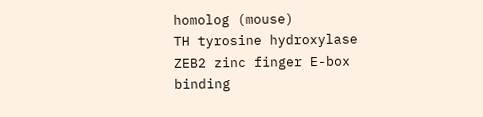homolog (mouse)
TH tyrosine hydroxylase
ZEB2 zinc finger E-box binding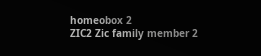homeobox 2
ZIC2 Zic family member 2